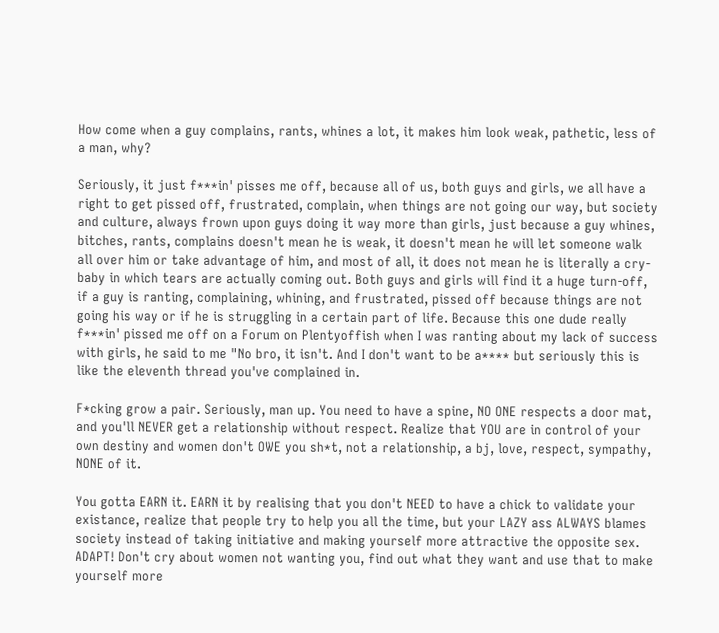How come when a guy complains, rants, whines a lot, it makes him look weak, pathetic, less of a man, why?

Seriously, it just f***in' pisses me off, because all of us, both guys and girls, we all have a right to get pissed off, frustrated, complain, when things are not going our way, but society and culture, always frown upon guys doing it way more than girls, just because a guy whines, bitches, rants, complains doesn't mean he is weak, it doesn't mean he will let someone walk all over him or take advantage of him, and most of all, it does not mean he is literally a cry-baby in which tears are actually coming out. Both guys and girls will find it a huge turn-off, if a guy is ranting, complaining, whining, and frustrated, pissed off because things are not going his way or if he is struggling in a certain part of life. Because this one dude really f***in' pissed me off on a Forum on Plentyoffish when I was ranting about my lack of success with girls, he said to me "No bro, it isn't. And I don't want to be a**** but seriously this is like the eleventh thread you've complained in.

F*cking grow a pair. Seriously, man up. You need to have a spine, NO ONE respects a door mat, and you'll NEVER get a relationship without respect. Realize that YOU are in control of your own destiny and women don't OWE you sh*t, not a relationship, a bj, love, respect, sympathy, NONE of it.

You gotta EARN it. EARN it by realising that you don't NEED to have a chick to validate your existance, realize that people try to help you all the time, but your LAZY ass ALWAYS blames society instead of taking initiative and making yourself more attractive the opposite sex. ADAPT! Don't cry about women not wanting you, find out what they want and use that to make yourself more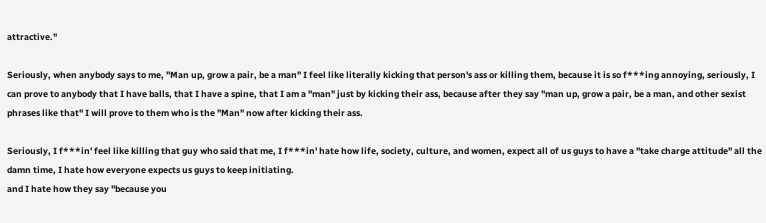attractive."

Seriously, when anybody says to me, "Man up, grow a pair, be a man" I feel like literally kicking that person's ass or killing them, because it is so f***ing annoying, seriously, I can prove to anybody that I have balls, that I have a spine, that I am a "man" just by kicking their ass, because after they say "man up, grow a pair, be a man, and other sexist phrases like that" I will prove to them who is the "Man" now after kicking their ass.

Seriously, I f***in' feel like killing that guy who said that me, I f***in' hate how life, society, culture, and women, expect all of us guys to have a "take charge attitude" all the damn time, I hate how everyone expects us guys to keep initiating.
and I hate how they say "because you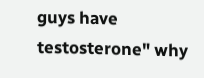guys have testosterone" why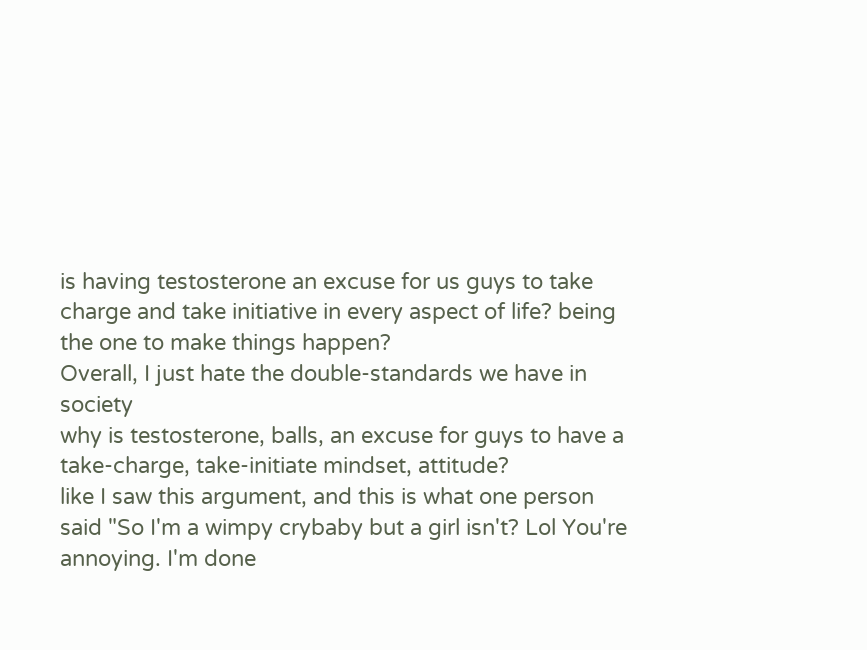is having testosterone an excuse for us guys to take charge and take initiative in every aspect of life? being the one to make things happen?
Overall, I just hate the double-standards we have in society
why is testosterone, balls, an excuse for guys to have a take-charge, take-initiate mindset, attitude?
like I saw this argument, and this is what one person said "So I'm a wimpy crybaby but a girl isn't? Lol You're annoying. I'm done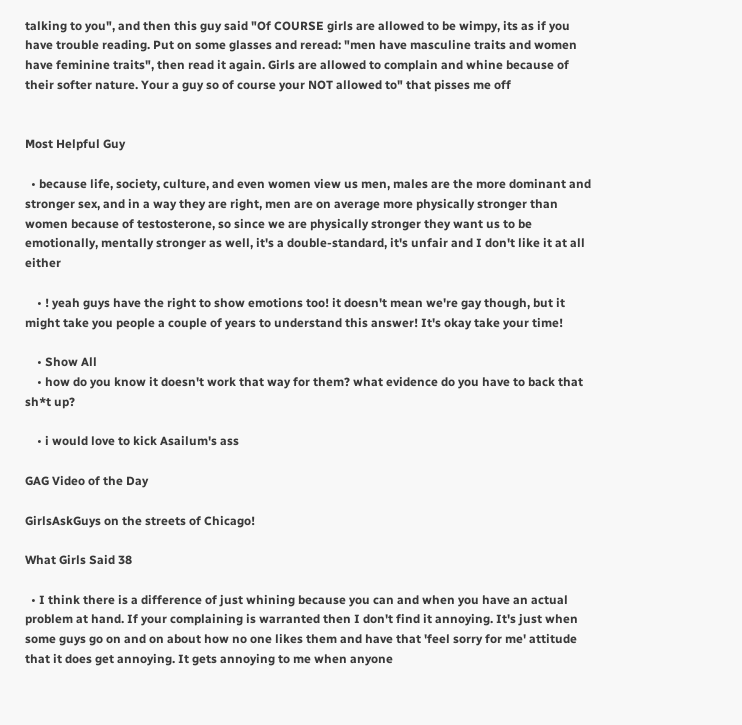talking to you", and then this guy said "Of COURSE girls are allowed to be wimpy, its as if you have trouble reading. Put on some glasses and reread: "men have masculine traits and women have feminine traits", then read it again. Girls are allowed to complain and whine because of their softer nature. Your a guy so of course your NOT allowed to" that pisses me off


Most Helpful Guy

  • because life, society, culture, and even women view us men, males are the more dominant and stronger sex, and in a way they are right, men are on average more physically stronger than women because of testosterone, so since we are physically stronger they want us to be emotionally, mentally stronger as well, it's a double-standard, it's unfair and I don't like it at all either

    • ! yeah guys have the right to show emotions too! it doesn't mean we're gay though, but it might take you people a couple of years to understand this answer! It's okay take your time!

    • Show All
    • how do you know it doesn't work that way for them? what evidence do you have to back that sh*t up?

    • i would love to kick Asailum's ass

GAG Video of the Day

GirlsAskGuys on the streets of Chicago!

What Girls Said 38

  • I think there is a difference of just whining because you can and when you have an actual problem at hand. If your complaining is warranted then I don't find it annoying. It's just when some guys go on and on about how no one likes them and have that 'feel sorry for me' attitude that it does get annoying. It gets annoying to me when anyone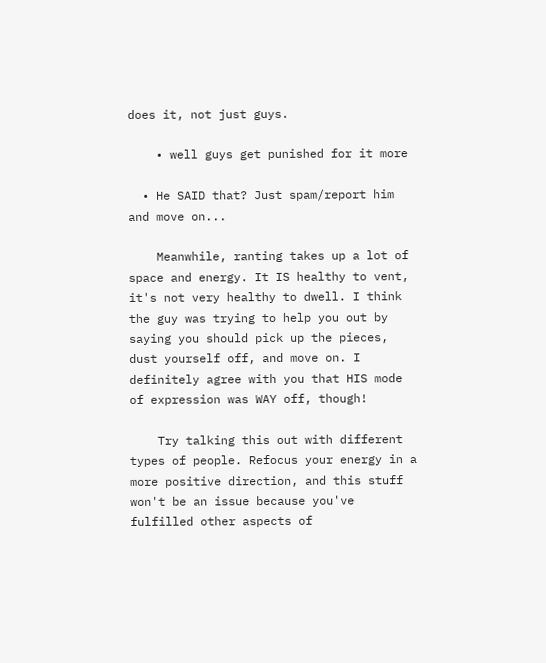does it, not just guys.

    • well guys get punished for it more

  • He SAID that? Just spam/report him and move on...

    Meanwhile, ranting takes up a lot of space and energy. It IS healthy to vent, it's not very healthy to dwell. I think the guy was trying to help you out by saying you should pick up the pieces, dust yourself off, and move on. I definitely agree with you that HIS mode of expression was WAY off, though!

    Try talking this out with different types of people. Refocus your energy in a more positive direction, and this stuff won't be an issue because you've fulfilled other aspects of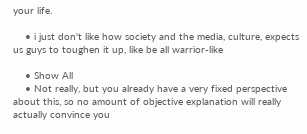your life.

    • i just don't like how society and the media, culture, expects us guys to toughen it up, like be all warrior-like

    • Show All
    • Not really, but you already have a very fixed perspective about this, so no amount of objective explanation will really actually convince you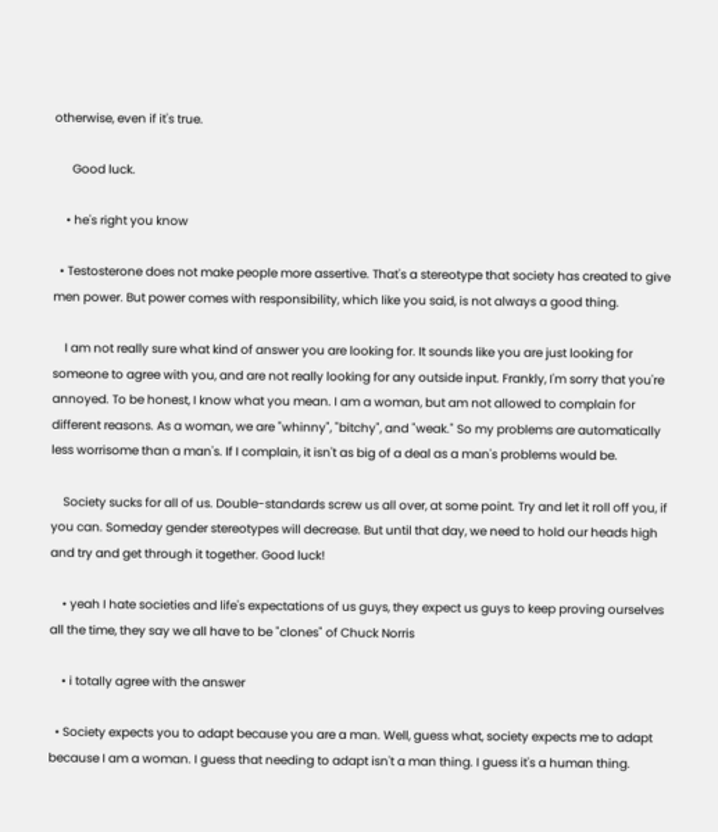otherwise, even if it's true.

      Good luck.

    • he's right you know

  • Testosterone does not make people more assertive. That's a stereotype that society has created to give men power. But power comes with responsibility, which like you said, is not always a good thing.

    I am not really sure what kind of answer you are looking for. It sounds like you are just looking for someone to agree with you, and are not really looking for any outside input. Frankly, I'm sorry that you're annoyed. To be honest, I know what you mean. I am a woman, but am not allowed to complain for different reasons. As a woman, we are "whinny", "bitchy", and "weak." So my problems are automatically less worrisome than a man's. If I complain, it isn't as big of a deal as a man's problems would be.

    Society sucks for all of us. Double-standards screw us all over, at some point. Try and let it roll off you, if you can. Someday gender stereotypes will decrease. But until that day, we need to hold our heads high and try and get through it together. Good luck!

    • yeah I hate societies and life's expectations of us guys, they expect us guys to keep proving ourselves all the time, they say we all have to be "clones" of Chuck Norris

    • i totally agree with the answer

  • Society expects you to adapt because you are a man. Well, guess what, society expects me to adapt because I am a woman. I guess that needing to adapt isn't a man thing. I guess it's a human thing.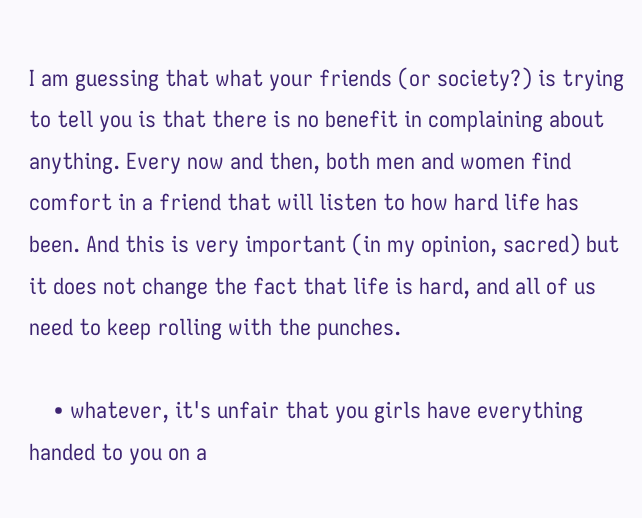I am guessing that what your friends (or society?) is trying to tell you is that there is no benefit in complaining about anything. Every now and then, both men and women find comfort in a friend that will listen to how hard life has been. And this is very important (in my opinion, sacred) but it does not change the fact that life is hard, and all of us need to keep rolling with the punches.

    • whatever, it's unfair that you girls have everything handed to you on a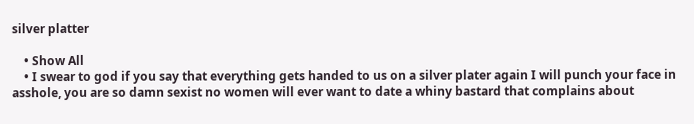silver platter

    • Show All
    • I swear to god if you say that everything gets handed to us on a silver plater again I will punch your face in asshole, you are so damn sexist no women will ever want to date a whiny bastard that complains about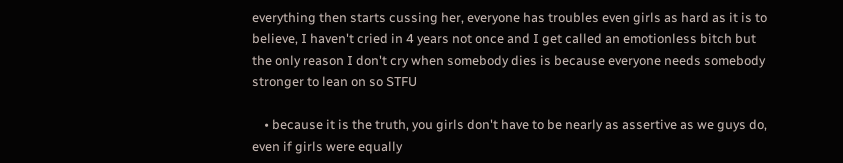everything then starts cussing her, everyone has troubles even girls as hard as it is to believe, I haven't cried in 4 years not once and I get called an emotionless bitch but the only reason I don't cry when somebody dies is because everyone needs somebody stronger to lean on so STFU

    • because it is the truth, you girls don't have to be nearly as assertive as we guys do, even if girls were equally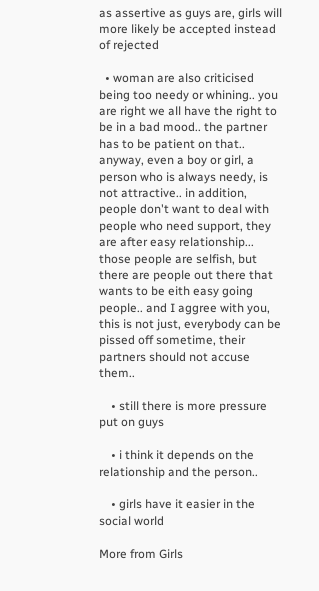as assertive as guys are, girls will more likely be accepted instead of rejected

  • woman are also criticised being too needy or whining.. you are right we all have the right to be in a bad mood.. the partner has to be patient on that.. anyway, even a boy or girl, a person who is always needy, is not attractive.. in addition, people don't want to deal with people who need support, they are after easy relationship... those people are selfish, but there are people out there that wants to be eith easy going people.. and I aggree with you, this is not just, everybody can be pissed off sometime, their partners should not accuse them..

    • still there is more pressure put on guys

    • i think it depends on the relationship and the person..

    • girls have it easier in the social world

More from Girls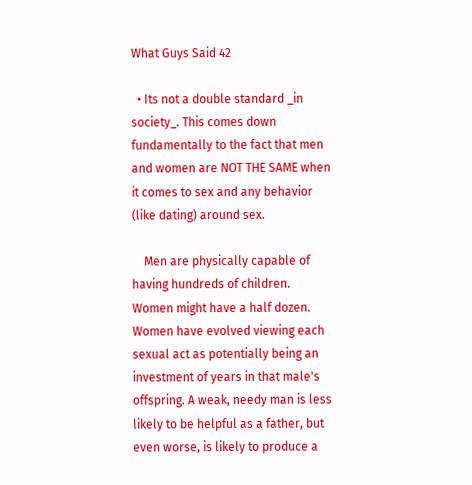What Guys Said 42

  • Its not a double standard _in society_. This comes down fundamentally to the fact that men and women are NOT THE SAME when it comes to sex and any behavior (like dating) around sex.

    Men are physically capable of having hundreds of children. Women might have a half dozen. Women have evolved viewing each sexual act as potentially being an investment of years in that male's offspring. A weak, needy man is less likely to be helpful as a father, but even worse, is likely to produce a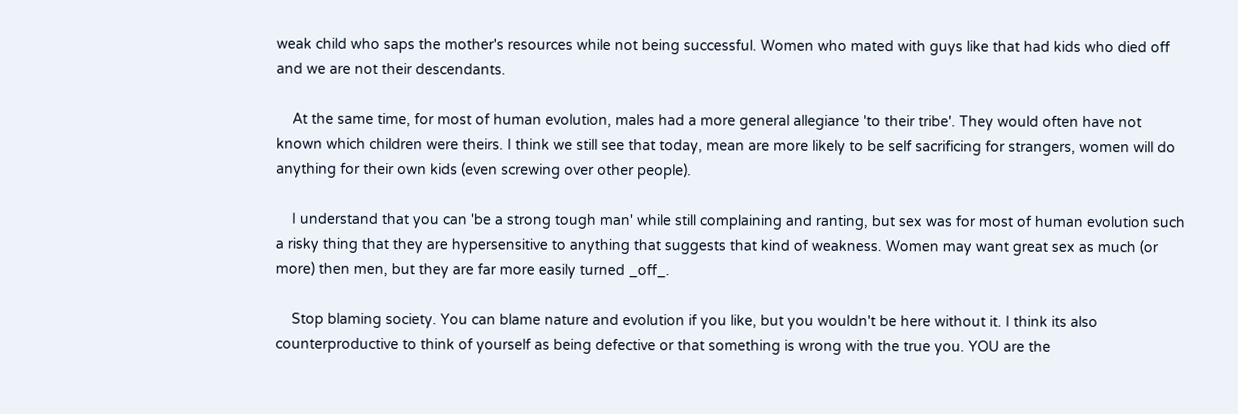weak child who saps the mother's resources while not being successful. Women who mated with guys like that had kids who died off and we are not their descendants.

    At the same time, for most of human evolution, males had a more general allegiance 'to their tribe'. They would often have not known which children were theirs. I think we still see that today, mean are more likely to be self sacrificing for strangers, women will do anything for their own kids (even screwing over other people).

    I understand that you can 'be a strong tough man' while still complaining and ranting, but sex was for most of human evolution such a risky thing that they are hypersensitive to anything that suggests that kind of weakness. Women may want great sex as much (or more) then men, but they are far more easily turned _off_.

    Stop blaming society. You can blame nature and evolution if you like, but you wouldn't be here without it. I think its also counterproductive to think of yourself as being defective or that something is wrong with the true you. YOU are the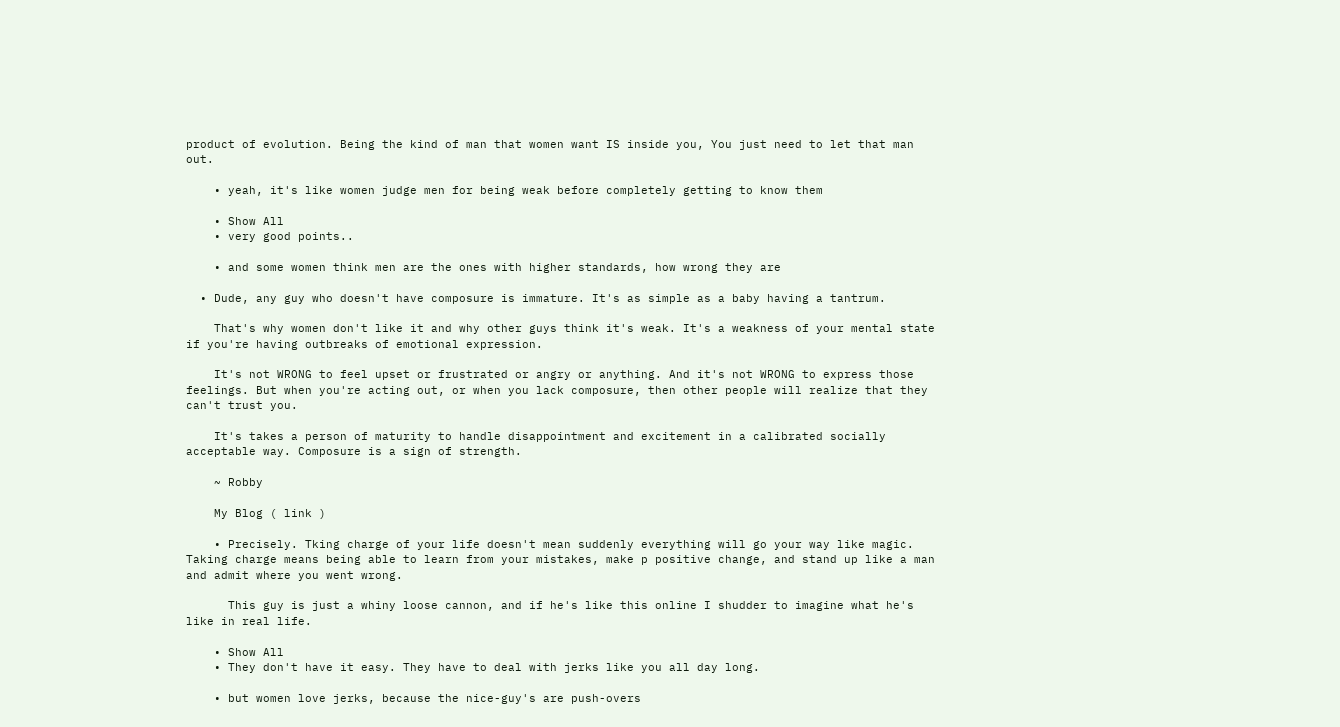product of evolution. Being the kind of man that women want IS inside you, You just need to let that man out.

    • yeah, it's like women judge men for being weak before completely getting to know them

    • Show All
    • very good points..

    • and some women think men are the ones with higher standards, how wrong they are

  • Dude, any guy who doesn't have composure is immature. It's as simple as a baby having a tantrum.

    That's why women don't like it and why other guys think it's weak. It's a weakness of your mental state if you're having outbreaks of emotional expression.

    It's not WRONG to feel upset or frustrated or angry or anything. And it's not WRONG to express those feelings. But when you're acting out, or when you lack composure, then other people will realize that they can't trust you.

    It's takes a person of maturity to handle disappointment and excitement in a calibrated socially acceptable way. Composure is a sign of strength.

    ~ Robby

    My Blog ( link )

    • Precisely. Tking charge of your life doesn't mean suddenly everything will go your way like magic. Taking charge means being able to learn from your mistakes, make p positive change, and stand up like a man and admit where you went wrong.

      This guy is just a whiny loose cannon, and if he's like this online I shudder to imagine what he's like in real life.

    • Show All
    • They don't have it easy. They have to deal with jerks like you all day long.

    • but women love jerks, because the nice-guy's are push-overs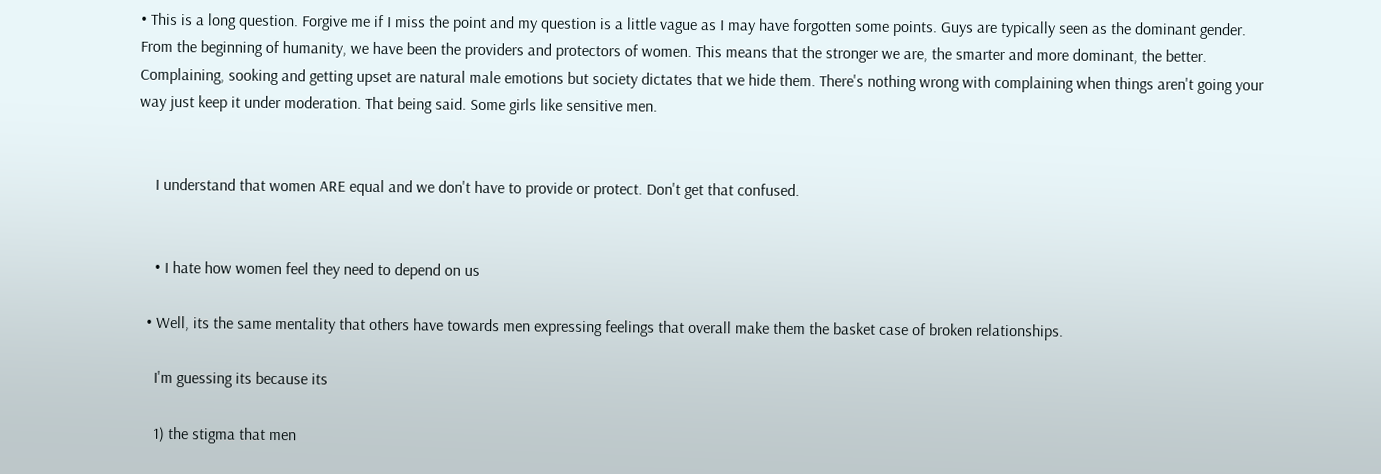• This is a long question. Forgive me if I miss the point and my question is a little vague as I may have forgotten some points. Guys are typically seen as the dominant gender. From the beginning of humanity, we have been the providers and protectors of women. This means that the stronger we are, the smarter and more dominant, the better. Complaining, sooking and getting upset are natural male emotions but society dictates that we hide them. There's nothing wrong with complaining when things aren't going your way just keep it under moderation. That being said. Some girls like sensitive men.


    I understand that women ARE equal and we don't have to provide or protect. Don't get that confused.


    • I hate how women feel they need to depend on us

  • Well, its the same mentality that others have towards men expressing feelings that overall make them the basket case of broken relationships.

    I'm guessing its because its

    1) the stigma that men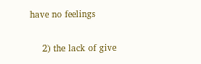have no feelings

    2) the lack of give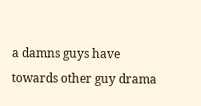a damns guys have towards other guy drama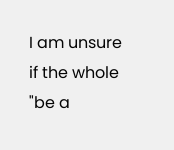I am unsure if the whole "be a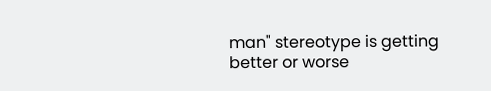man" stereotype is getting better or worse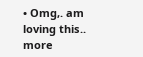• Omg,. am loving this.. more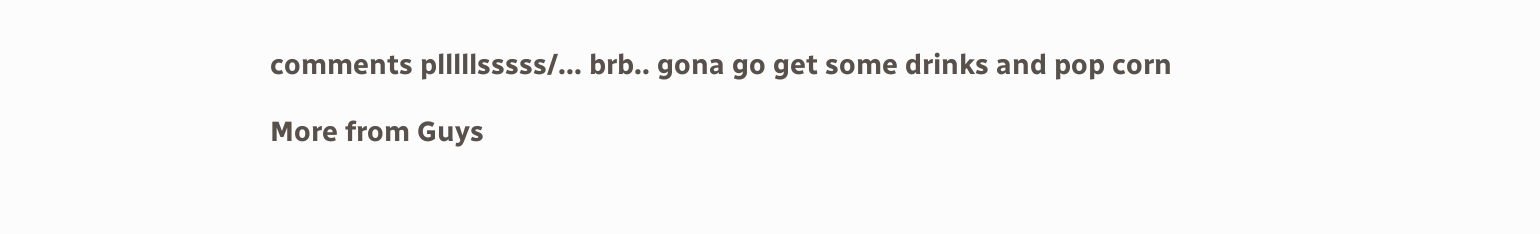comments plllllsssss/... brb.. gona go get some drinks and pop corn

More from Guys